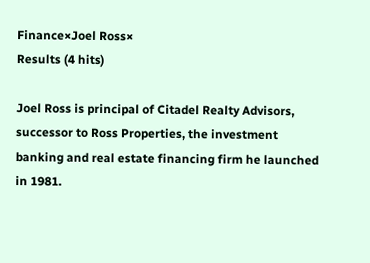Finance×Joel Ross×
Results (4 hits)

Joel Ross is principal of Citadel Realty Advisors, successor to Ross Properties, the investment banking and real estate financing firm he launched in 1981.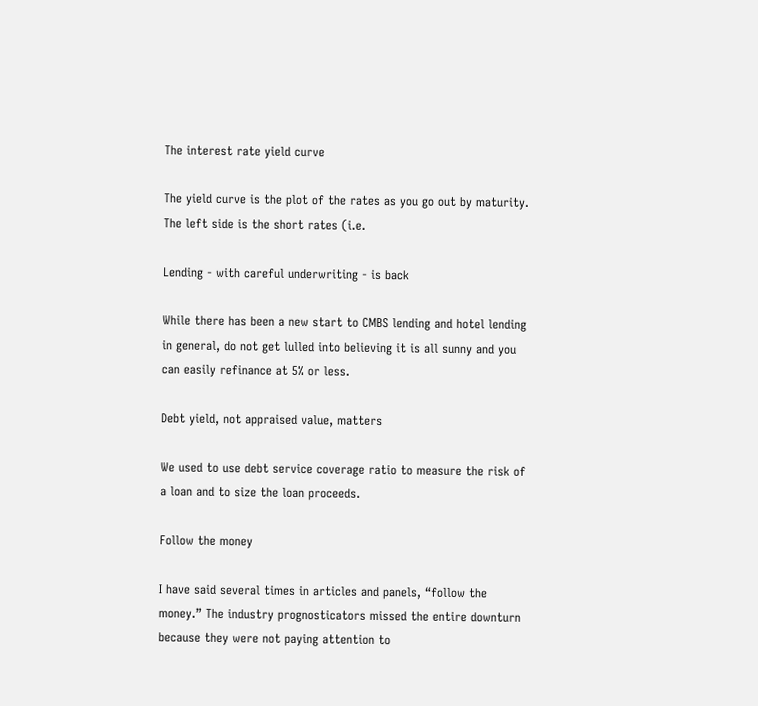The interest rate yield curve

The yield curve is the plot of the rates as you go out by maturity. The left side is the short rates (i.e.

Lending - with careful underwriting - is back

While there has been a new start to CMBS lending and hotel lending in general, do not get lulled into believing it is all sunny and you can easily refinance at 5% or less.

Debt yield, not appraised value, matters

We used to use debt service coverage ratio to measure the risk of a loan and to size the loan proceeds.

Follow the money

I have said several times in articles and panels, “follow the money.” The industry prognosticators missed the entire downturn because they were not paying attention to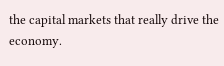the capital markets that really drive the economy.